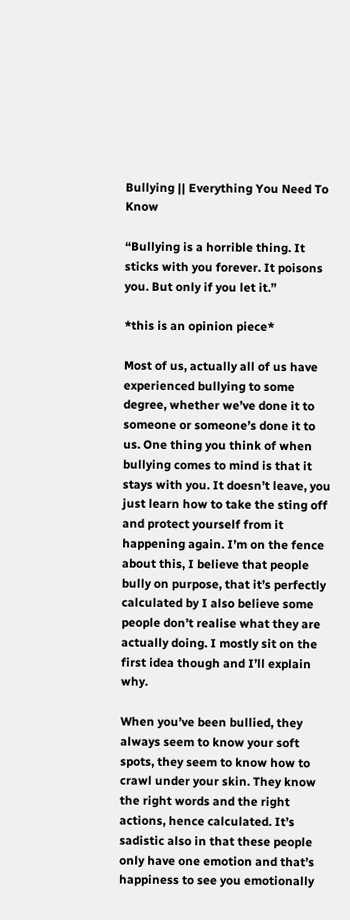Bullying || Everything You Need To Know

“Bullying is a horrible thing. It sticks with you forever. It poisons you. But only if you let it.”

*this is an opinion piece*

Most of us, actually all of us have experienced bullying to some degree, whether we’ve done it to someone or someone’s done it to us. One thing you think of when bullying comes to mind is that it stays with you. It doesn’t leave, you just learn how to take the sting off and protect yourself from it happening again. I’m on the fence about this, I believe that people bully on purpose, that it’s perfectly calculated by I also believe some people don’t realise what they are actually doing. I mostly sit on the first idea though and I’ll explain why.

When you’ve been bullied, they always seem to know your soft spots, they seem to know how to crawl under your skin. They know the right words and the right actions, hence calculated. It’s sadistic also in that these people only have one emotion and that’s happiness to see you emotionally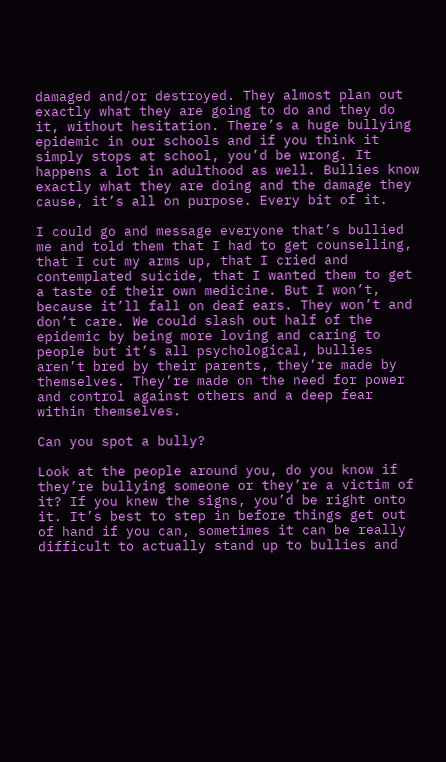damaged and/or destroyed. They almost plan out exactly what they are going to do and they do it, without hesitation. There’s a huge bullying epidemic in our schools and if you think it simply stops at school, you’d be wrong. It happens a lot in adulthood as well. Bullies know exactly what they are doing and the damage they cause, it’s all on purpose. Every bit of it.

I could go and message everyone that’s bullied me and told them that I had to get counselling, that I cut my arms up, that I cried and contemplated suicide, that I wanted them to get a taste of their own medicine. But I won’t, because it’ll fall on deaf ears. They won’t and don’t care. We could slash out half of the epidemic by being more loving and caring to people but it’s all psychological, bullies aren’t bred by their parents, they’re made by themselves. They’re made on the need for power and control against others and a deep fear within themselves.

Can you spot a bully?

Look at the people around you, do you know if they’re bullying someone or they’re a victim of it? If you knew the signs, you’d be right onto it. It’s best to step in before things get out of hand if you can, sometimes it can be really difficult to actually stand up to bullies and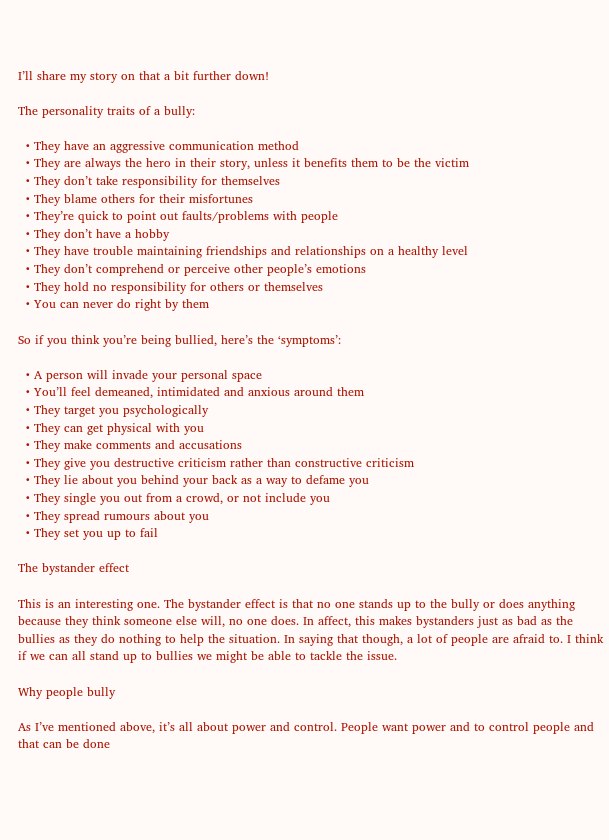I’ll share my story on that a bit further down!

The personality traits of a bully:

  • They have an aggressive communication method
  • They are always the hero in their story, unless it benefits them to be the victim
  • They don’t take responsibility for themselves
  • They blame others for their misfortunes
  • They’re quick to point out faults/problems with people
  • They don’t have a hobby
  • They have trouble maintaining friendships and relationships on a healthy level
  • They don’t comprehend or perceive other people’s emotions
  • They hold no responsibility for others or themselves
  • You can never do right by them

So if you think you’re being bullied, here’s the ‘symptoms’:

  • A person will invade your personal space
  • You’ll feel demeaned, intimidated and anxious around them
  • They target you psychologically
  • They can get physical with you
  • They make comments and accusations
  • They give you destructive criticism rather than constructive criticism
  • They lie about you behind your back as a way to defame you
  • They single you out from a crowd, or not include you
  • They spread rumours about you
  • They set you up to fail

The bystander effect

This is an interesting one. The bystander effect is that no one stands up to the bully or does anything because they think someone else will, no one does. In affect, this makes bystanders just as bad as the bullies as they do nothing to help the situation. In saying that though, a lot of people are afraid to. I think if we can all stand up to bullies we might be able to tackle the issue.

Why people bully

As I’ve mentioned above, it’s all about power and control. People want power and to control people and that can be done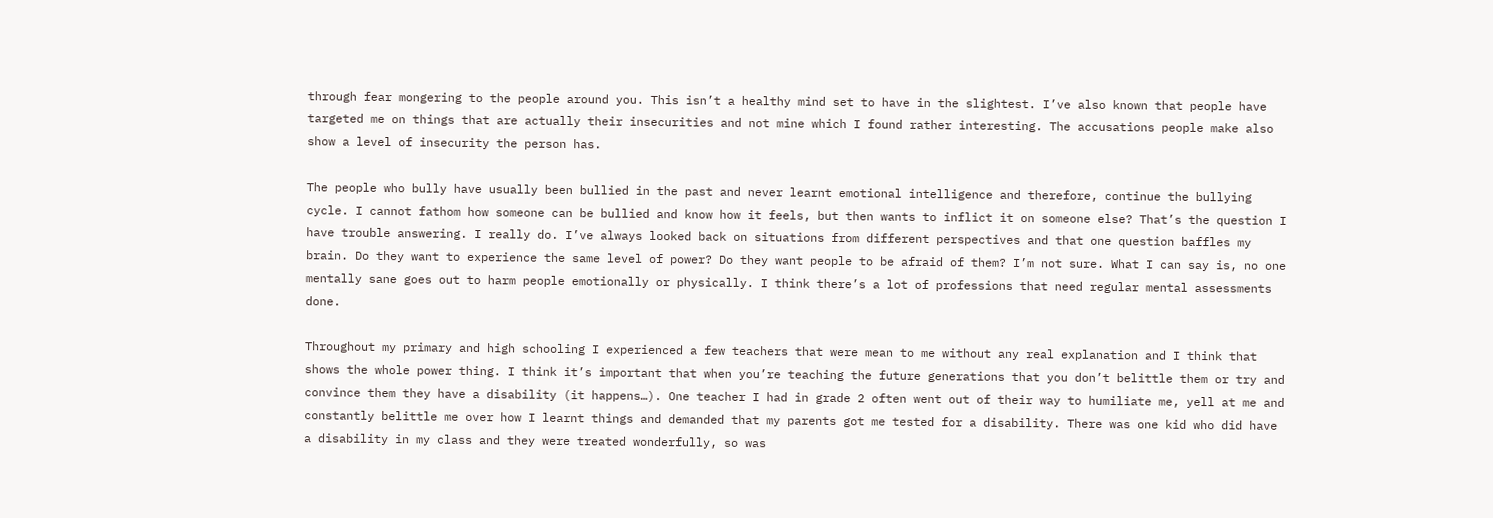through fear mongering to the people around you. This isn’t a healthy mind set to have in the slightest. I’ve also known that people have targeted me on things that are actually their insecurities and not mine which I found rather interesting. The accusations people make also show a level of insecurity the person has.

The people who bully have usually been bullied in the past and never learnt emotional intelligence and therefore, continue the bullying cycle. I cannot fathom how someone can be bullied and know how it feels, but then wants to inflict it on someone else? That’s the question I have trouble answering. I really do. I’ve always looked back on situations from different perspectives and that one question baffles my brain. Do they want to experience the same level of power? Do they want people to be afraid of them? I’m not sure. What I can say is, no one mentally sane goes out to harm people emotionally or physically. I think there’s a lot of professions that need regular mental assessments done.

Throughout my primary and high schooling I experienced a few teachers that were mean to me without any real explanation and I think that shows the whole power thing. I think it’s important that when you’re teaching the future generations that you don’t belittle them or try and convince them they have a disability (it happens…). One teacher I had in grade 2 often went out of their way to humiliate me, yell at me and constantly belittle me over how I learnt things and demanded that my parents got me tested for a disability. There was one kid who did have a disability in my class and they were treated wonderfully, so was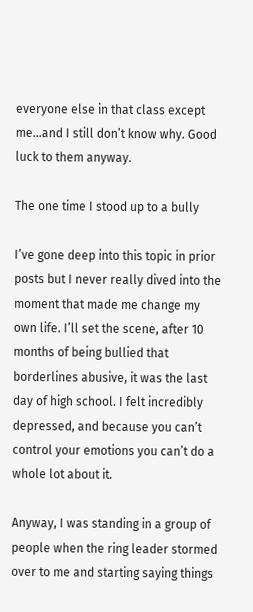everyone else in that class except me…and I still don’t know why. Good luck to them anyway.

The one time I stood up to a bully

I’ve gone deep into this topic in prior posts but I never really dived into the moment that made me change my own life. I’ll set the scene, after 10 months of being bullied that borderlines abusive, it was the last day of high school. I felt incredibly depressed, and because you can’t control your emotions you can’t do a whole lot about it.

Anyway, I was standing in a group of people when the ring leader stormed over to me and starting saying things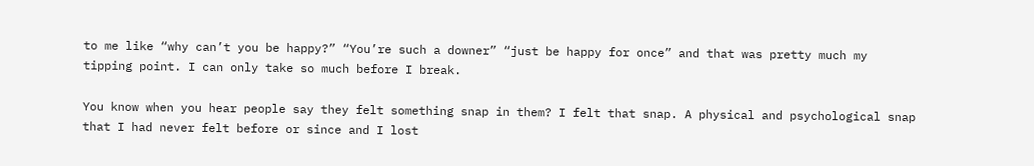to me like “why can’t you be happy?” “You’re such a downer” “just be happy for once” and that was pretty much my tipping point. I can only take so much before I break.

You know when you hear people say they felt something snap in them? I felt that snap. A physical and psychological snap that I had never felt before or since and I lost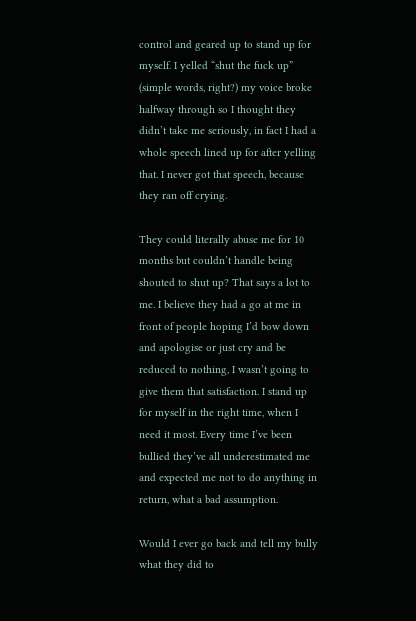control and geared up to stand up for myself. I yelled “shut the fuck up” (simple words, right?) my voice broke halfway through so I thought they didn’t take me seriously, in fact I had a whole speech lined up for after yelling that. I never got that speech, because they ran off crying.

They could literally abuse me for 10 months but couldn’t handle being shouted to shut up? That says a lot to me. I believe they had a go at me in front of people hoping I’d bow down and apologise or just cry and be reduced to nothing, I wasn’t going to give them that satisfaction. I stand up for myself in the right time, when I need it most. Every time I’ve been bullied they’ve all underestimated me and expected me not to do anything in return, what a bad assumption.

Would I ever go back and tell my bully what they did to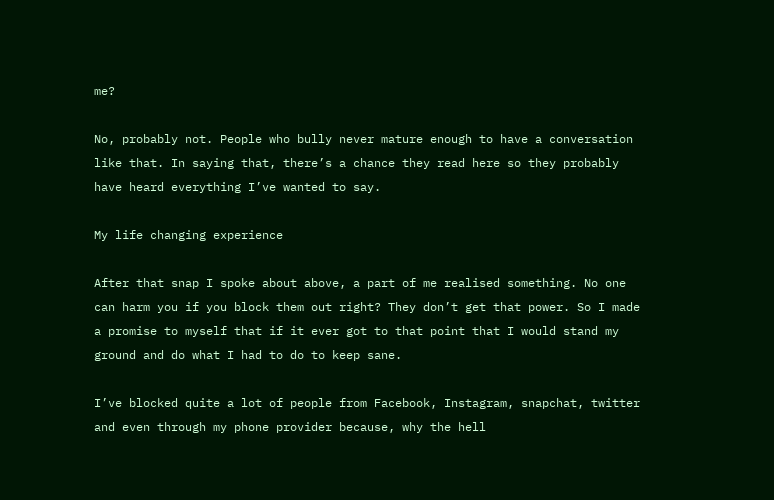me?

No, probably not. People who bully never mature enough to have a conversation like that. In saying that, there’s a chance they read here so they probably have heard everything I’ve wanted to say.

My life changing experience

After that snap I spoke about above, a part of me realised something. No one can harm you if you block them out right? They don’t get that power. So I made a promise to myself that if it ever got to that point that I would stand my ground and do what I had to do to keep sane.

I’ve blocked quite a lot of people from Facebook, Instagram, snapchat, twitter and even through my phone provider because, why the hell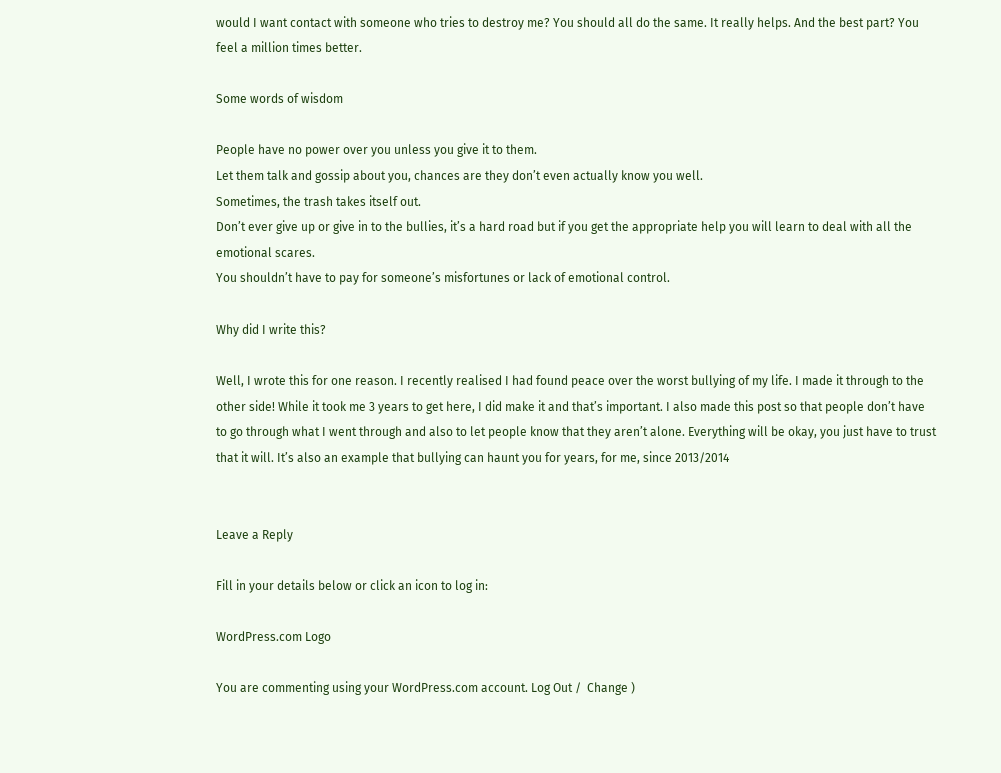would I want contact with someone who tries to destroy me? You should all do the same. It really helps. And the best part? You feel a million times better.

Some words of wisdom

People have no power over you unless you give it to them.
Let them talk and gossip about you, chances are they don’t even actually know you well.
Sometimes, the trash takes itself out.
Don’t ever give up or give in to the bullies, it’s a hard road but if you get the appropriate help you will learn to deal with all the emotional scares.
You shouldn’t have to pay for someone’s misfortunes or lack of emotional control.

Why did I write this?

Well, I wrote this for one reason. I recently realised I had found peace over the worst bullying of my life. I made it through to the other side! While it took me 3 years to get here, I did make it and that’s important. I also made this post so that people don’t have to go through what I went through and also to let people know that they aren’t alone. Everything will be okay, you just have to trust that it will. It’s also an example that bullying can haunt you for years, for me, since 2013/2014


Leave a Reply

Fill in your details below or click an icon to log in:

WordPress.com Logo

You are commenting using your WordPress.com account. Log Out /  Change )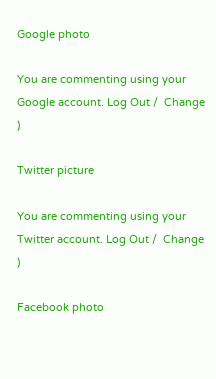Google photo

You are commenting using your Google account. Log Out /  Change )

Twitter picture

You are commenting using your Twitter account. Log Out /  Change )

Facebook photo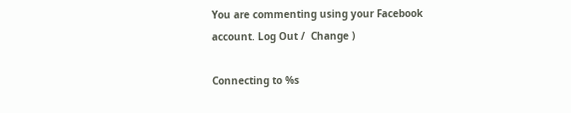You are commenting using your Facebook account. Log Out /  Change )

Connecting to %s